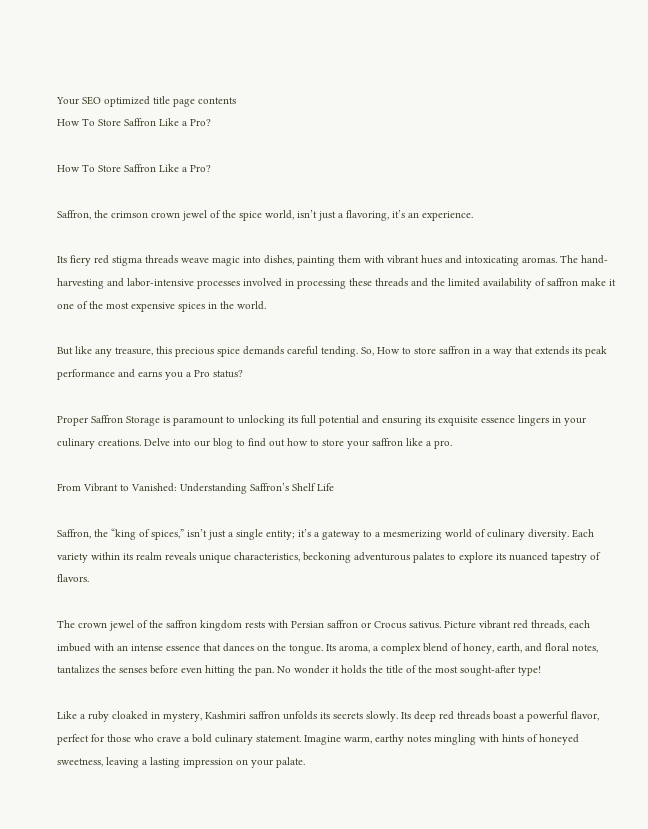Your SEO optimized title page contents
How To Store Saffron Like a Pro?

How To Store Saffron Like a Pro?

Saffron, the crimson crown jewel of the spice world, isn’t just a flavoring, it’s an experience.

Its fiery red stigma threads weave magic into dishes, painting them with vibrant hues and intoxicating aromas. The hand-harvesting and labor-intensive processes involved in processing these threads and the limited availability of saffron make it one of the most expensive spices in the world.

But like any treasure, this precious spice demands careful tending. So, How to store saffron in a way that extends its peak performance and earns you a Pro status?

Proper Saffron Storage is paramount to unlocking its full potential and ensuring its exquisite essence lingers in your culinary creations. Delve into our blog to find out how to store your saffron like a pro.

From Vibrant to Vanished: Understanding Saffron’s Shelf Life

Saffron, the “king of spices,” isn’t just a single entity; it’s a gateway to a mesmerizing world of culinary diversity. Each variety within its realm reveals unique characteristics, beckoning adventurous palates to explore its nuanced tapestry of flavors.

The crown jewel of the saffron kingdom rests with Persian saffron or Crocus sativus. Picture vibrant red threads, each imbued with an intense essence that dances on the tongue. Its aroma, a complex blend of honey, earth, and floral notes, tantalizes the senses before even hitting the pan. No wonder it holds the title of the most sought-after type!

Like a ruby cloaked in mystery, Kashmiri saffron unfolds its secrets slowly. Its deep red threads boast a powerful flavor, perfect for those who crave a bold culinary statement. Imagine warm, earthy notes mingling with hints of honeyed sweetness, leaving a lasting impression on your palate.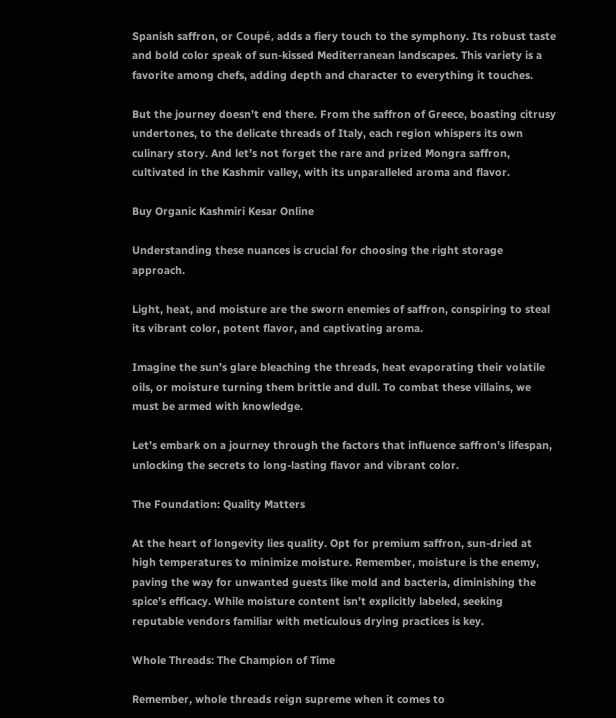Spanish saffron, or Coupé, adds a fiery touch to the symphony. Its robust taste and bold color speak of sun-kissed Mediterranean landscapes. This variety is a favorite among chefs, adding depth and character to everything it touches.

But the journey doesn’t end there. From the saffron of Greece, boasting citrusy undertones, to the delicate threads of Italy, each region whispers its own culinary story. And let’s not forget the rare and prized Mongra saffron, cultivated in the Kashmir valley, with its unparalleled aroma and flavor.

Buy Organic Kashmiri Kesar Online

Understanding these nuances is crucial for choosing the right storage approach.

Light, heat, and moisture are the sworn enemies of saffron, conspiring to steal its vibrant color, potent flavor, and captivating aroma.

Imagine the sun’s glare bleaching the threads, heat evaporating their volatile oils, or moisture turning them brittle and dull. To combat these villains, we must be armed with knowledge.

Let’s embark on a journey through the factors that influence saffron’s lifespan, unlocking the secrets to long-lasting flavor and vibrant color.

The Foundation: Quality Matters

At the heart of longevity lies quality. Opt for premium saffron, sun-dried at high temperatures to minimize moisture. Remember, moisture is the enemy, paving the way for unwanted guests like mold and bacteria, diminishing the spice’s efficacy. While moisture content isn’t explicitly labeled, seeking reputable vendors familiar with meticulous drying practices is key.

Whole Threads: The Champion of Time

Remember, whole threads reign supreme when it comes to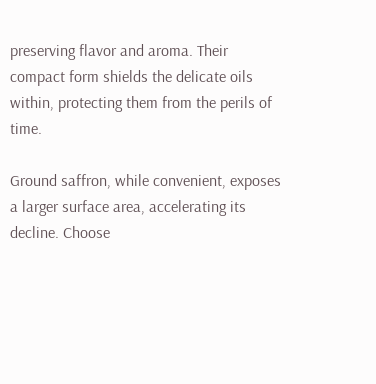preserving flavor and aroma. Their compact form shields the delicate oils within, protecting them from the perils of time.

Ground saffron, while convenient, exposes a larger surface area, accelerating its decline. Choose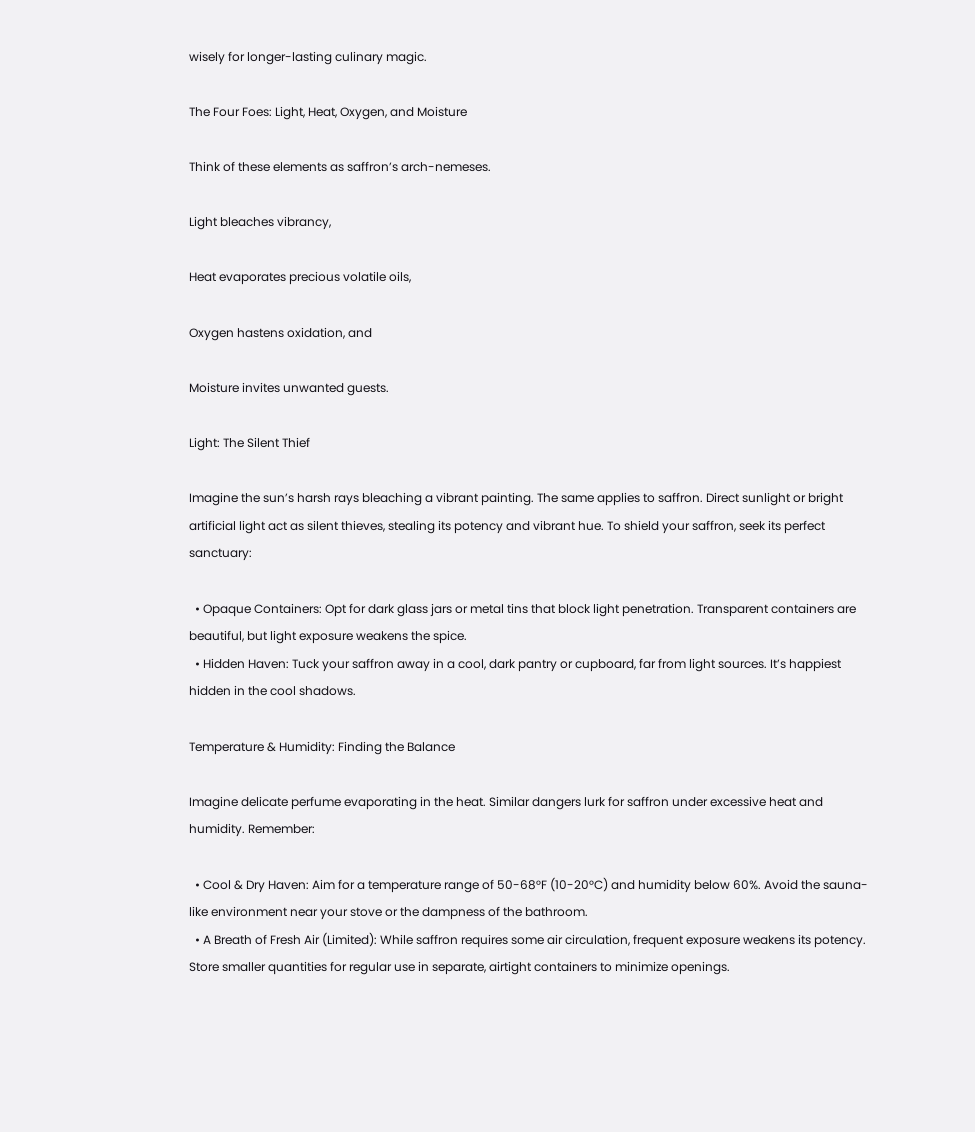wisely for longer-lasting culinary magic.

The Four Foes: Light, Heat, Oxygen, and Moisture

Think of these elements as saffron’s arch-nemeses.

Light bleaches vibrancy,

Heat evaporates precious volatile oils,

Oxygen hastens oxidation, and

Moisture invites unwanted guests.

Light: The Silent Thief

Imagine the sun’s harsh rays bleaching a vibrant painting. The same applies to saffron. Direct sunlight or bright artificial light act as silent thieves, stealing its potency and vibrant hue. To shield your saffron, seek its perfect sanctuary:

  • Opaque Containers: Opt for dark glass jars or metal tins that block light penetration. Transparent containers are beautiful, but light exposure weakens the spice.
  • Hidden Haven: Tuck your saffron away in a cool, dark pantry or cupboard, far from light sources. It’s happiest hidden in the cool shadows.

Temperature & Humidity: Finding the Balance

Imagine delicate perfume evaporating in the heat. Similar dangers lurk for saffron under excessive heat and humidity. Remember:

  • Cool & Dry Haven: Aim for a temperature range of 50-68°F (10-20°C) and humidity below 60%. Avoid the sauna-like environment near your stove or the dampness of the bathroom.
  • A Breath of Fresh Air (Limited): While saffron requires some air circulation, frequent exposure weakens its potency. Store smaller quantities for regular use in separate, airtight containers to minimize openings.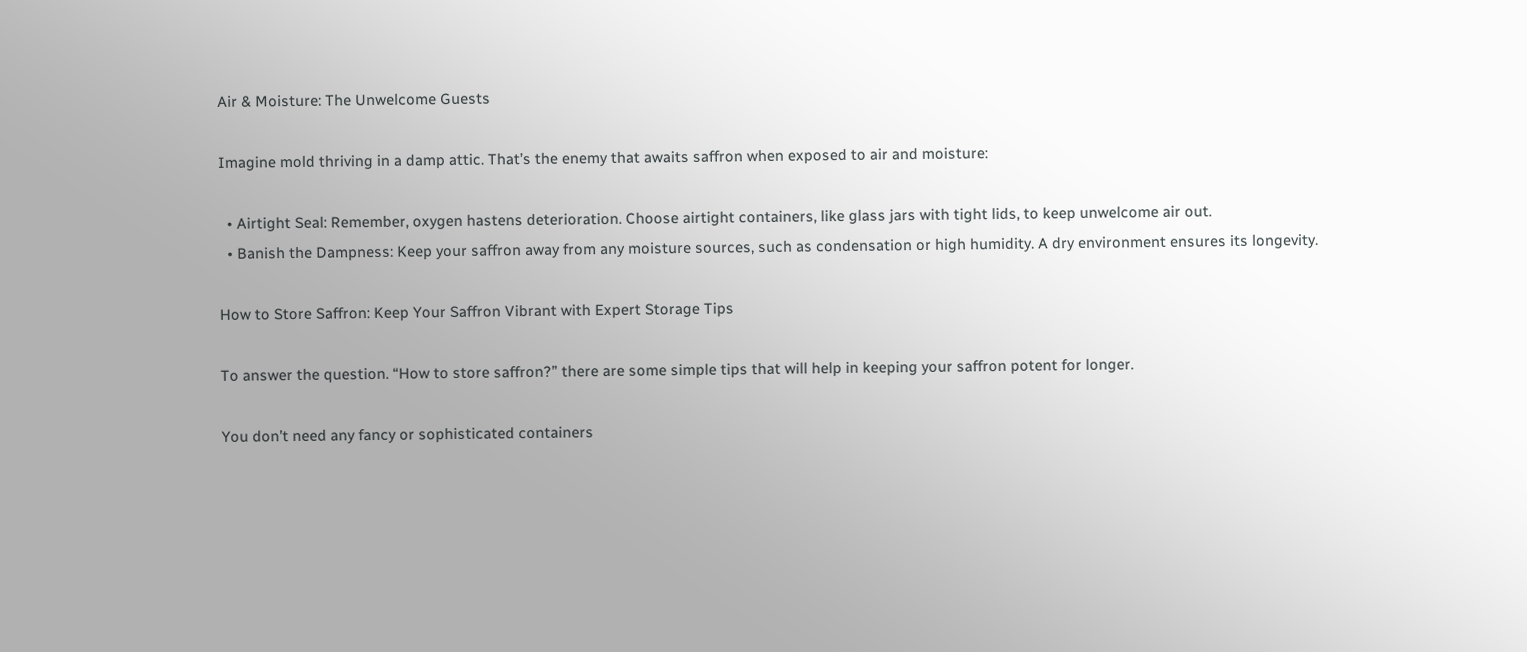Air & Moisture: The Unwelcome Guests

Imagine mold thriving in a damp attic. That’s the enemy that awaits saffron when exposed to air and moisture:

  • Airtight Seal: Remember, oxygen hastens deterioration. Choose airtight containers, like glass jars with tight lids, to keep unwelcome air out.
  • Banish the Dampness: Keep your saffron away from any moisture sources, such as condensation or high humidity. A dry environment ensures its longevity.

How to Store Saffron: Keep Your Saffron Vibrant with Expert Storage Tips

To answer the question. “How to store saffron?” there are some simple tips that will help in keeping your saffron potent for longer.

You don’t need any fancy or sophisticated containers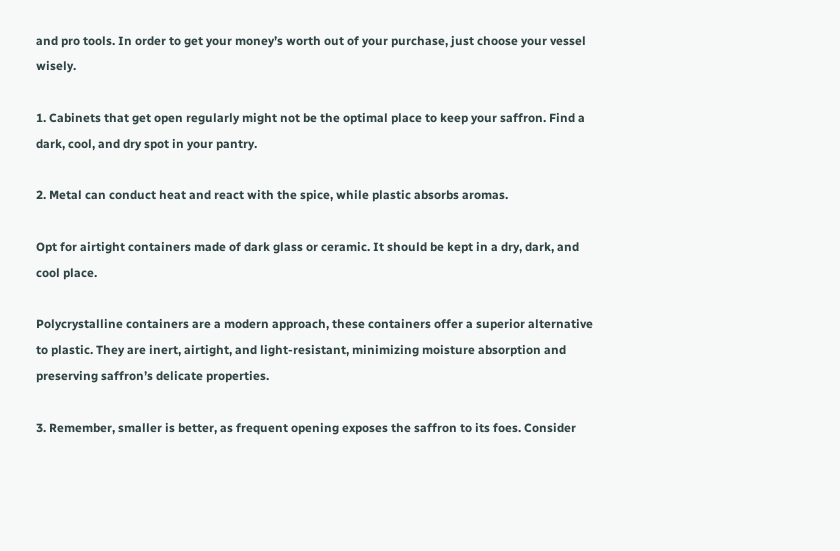and pro tools. In order to get your money’s worth out of your purchase, just choose your vessel wisely.

1. Cabinets that get open regularly might not be the optimal place to keep your saffron. Find a dark, cool, and dry spot in your pantry.

2. Metal can conduct heat and react with the spice, while plastic absorbs aromas.

Opt for airtight containers made of dark glass or ceramic. It should be kept in a dry, dark, and cool place.

Polycrystalline containers are a modern approach, these containers offer a superior alternative to plastic. They are inert, airtight, and light-resistant, minimizing moisture absorption and preserving saffron’s delicate properties.

3. Remember, smaller is better, as frequent opening exposes the saffron to its foes. Consider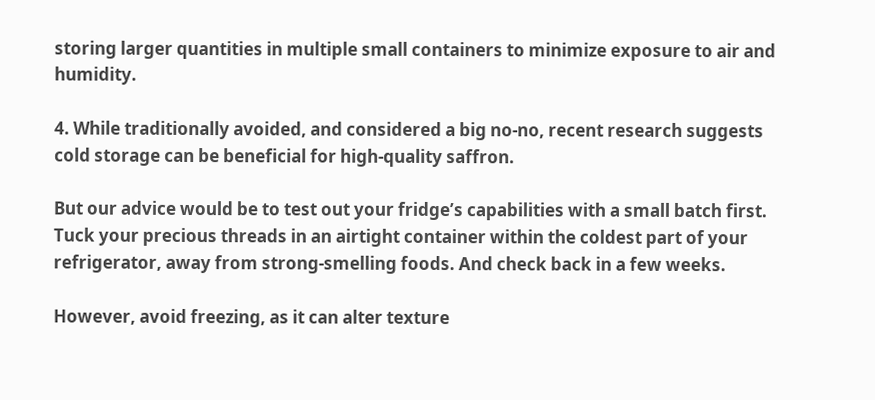storing larger quantities in multiple small containers to minimize exposure to air and humidity.

4. While traditionally avoided, and considered a big no-no, recent research suggests cold storage can be beneficial for high-quality saffron.

But our advice would be to test out your fridge’s capabilities with a small batch first. Tuck your precious threads in an airtight container within the coldest part of your refrigerator, away from strong-smelling foods. And check back in a few weeks.

However, avoid freezing, as it can alter texture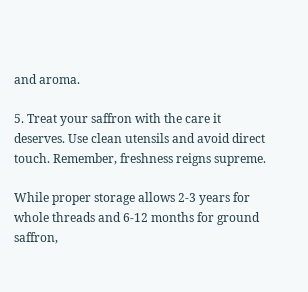and aroma.

5. Treat your saffron with the care it deserves. Use clean utensils and avoid direct touch. Remember, freshness reigns supreme.

While proper storage allows 2-3 years for whole threads and 6-12 months for ground saffron,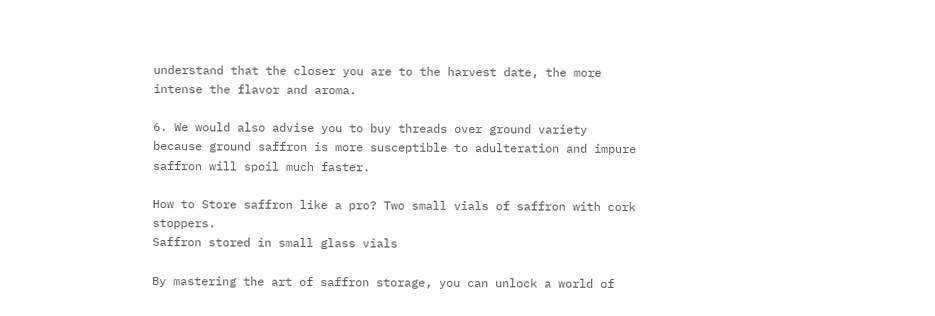understand that the closer you are to the harvest date, the more intense the flavor and aroma.

6. We would also advise you to buy threads over ground variety because ground saffron is more susceptible to adulteration and impure saffron will spoil much faster.

How to Store saffron like a pro? Two small vials of saffron with cork stoppers.
Saffron stored in small glass vials

By mastering the art of saffron storage, you can unlock a world of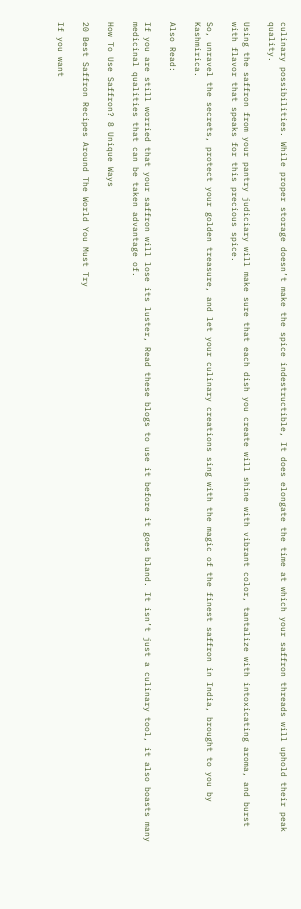culinary possibilities. While proper storage doesn’t make the spice indestructible, It does elongate the time at which your saffron threads will uphold their peak quality.

Using the saffron from your pantry judiciary will make sure that each dish you create will shine with vibrant color, tantalize with intoxicating aroma, and burst with flavor that speaks for this precious spice.

So, unravel the secrets, protect your golden treasure, and let your culinary creations sing with the magic of the finest saffron in India, brought to you by Kashmirica.

Also Read:

If you are still worried that your saffron will lose its luster, Read these blogs to use it before it goes bland. It isn’t just a culinary tool, it also boasts many medicinal qualities that can be taken advantage of.

How To Use Saffron? 8 Unique Ways

20 Best Saffron Recipes Around The World You Must Try

If you want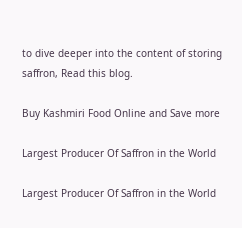to dive deeper into the content of storing saffron, Read this blog.

Buy Kashmiri Food Online and Save more

Largest Producer Of Saffron in the World

Largest Producer Of Saffron in the World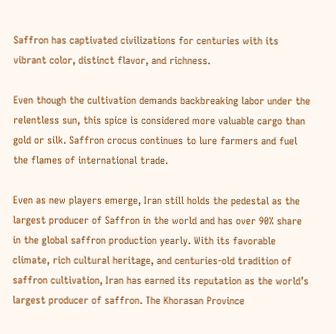Saffron has captivated civilizations for centuries with its vibrant color, distinct flavor, and richness.

Even though the cultivation demands backbreaking labor under the relentless sun, this spice is considered more valuable cargo than gold or silk. Saffron crocus continues to lure farmers and fuel the flames of international trade.

Even as new players emerge, Iran still holds the pedestal as the largest producer of Saffron in the world and has over 90% share in the global saffron production yearly. With its favorable climate, rich cultural heritage, and centuries-old tradition of saffron cultivation, Iran has earned its reputation as the world’s largest producer of saffron. The Khorasan Province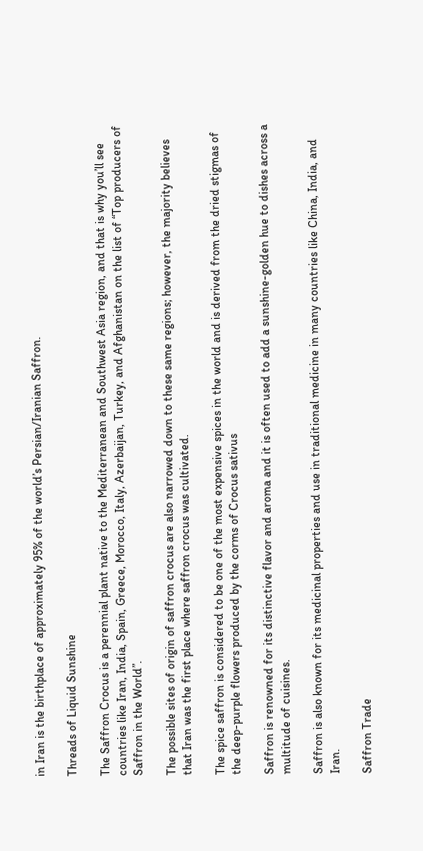in Iran is the birthplace of approximately 95% of the world’s Persian/Iranian Saffron.

Threads of Liquid Sunshine

The Saffron Crocus is a perennial plant native to the Mediterranean and Southwest Asia region, and that is why you’ll see countries like Iran, India, Spain, Greece, Morocco, Italy, Azerbaijan, Turkey, and Afghanistan on the list of “Top producers of Saffron in the World”.

The possible sites of origin of saffron crocus are also narrowed down to these same regions; however, the majority believes that Iran was the first place where saffron crocus was cultivated.

The spice saffron is considered to be one of the most expensive spices in the world and is derived from the dried stigmas of the deep-purple flowers produced by the corms of Crocus sativus

Saffron is renowned for its distinctive flavor and aroma and it is often used to add a sunshine-golden hue to dishes across a multitude of cuisines.

Saffron is also known for its medicinal properties and use in traditional medicine in many countries like China, India, and Iran.

Saffron Trade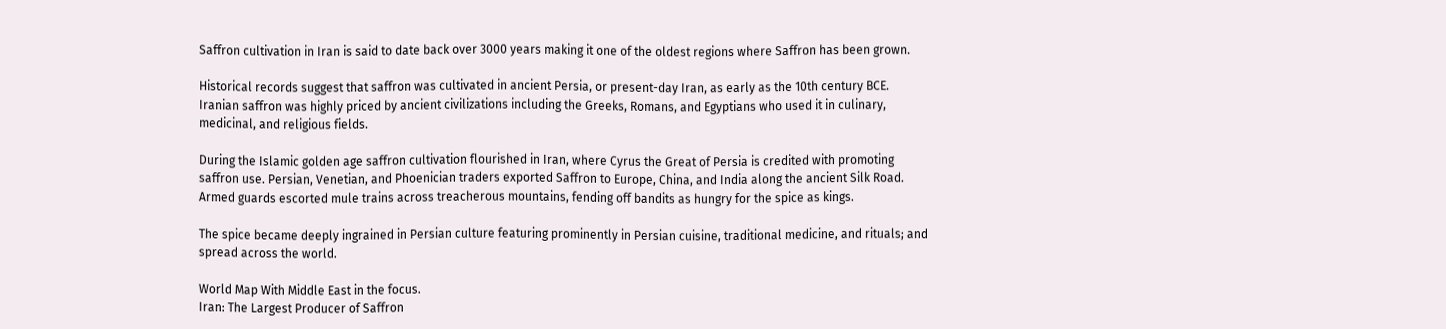Saffron cultivation in Iran is said to date back over 3000 years making it one of the oldest regions where Saffron has been grown.

Historical records suggest that saffron was cultivated in ancient Persia, or present-day Iran, as early as the 10th century BCE. Iranian saffron was highly priced by ancient civilizations including the Greeks, Romans, and Egyptians who used it in culinary, medicinal, and religious fields.

During the Islamic golden age saffron cultivation flourished in Iran, where Cyrus the Great of Persia is credited with promoting saffron use. Persian, Venetian, and Phoenician traders exported Saffron to Europe, China, and India along the ancient Silk Road. Armed guards escorted mule trains across treacherous mountains, fending off bandits as hungry for the spice as kings.

The spice became deeply ingrained in Persian culture featuring prominently in Persian cuisine, traditional medicine, and rituals; and spread across the world.

World Map With Middle East in the focus.
Iran: The Largest Producer of Saffron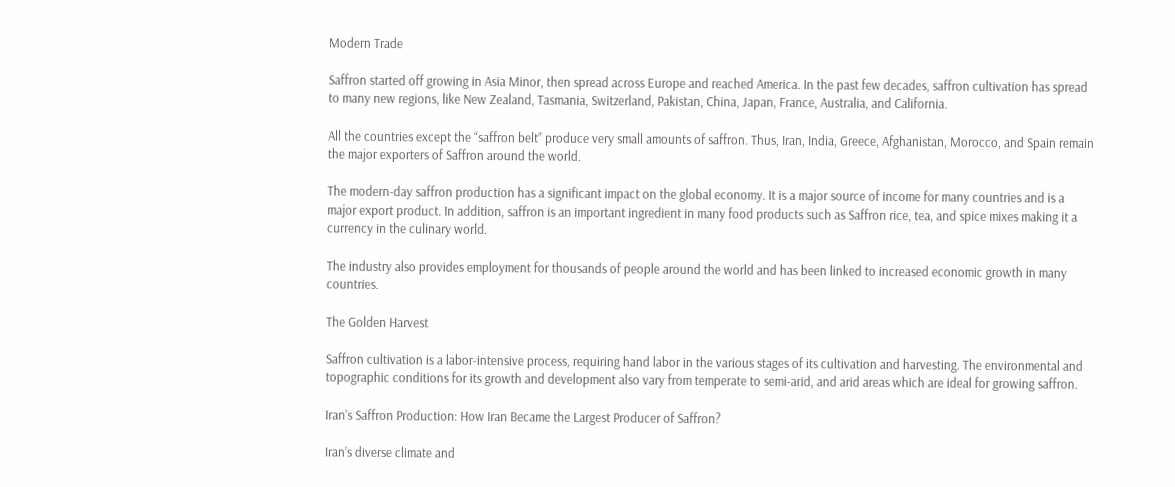Modern Trade

Saffron started off growing in Asia Minor, then spread across Europe and reached America. In the past few decades, saffron cultivation has spread to many new regions, like New Zealand, Tasmania, Switzerland, Pakistan, China, Japan, France, Australia, and California.

All the countries except the “saffron belt” produce very small amounts of saffron. Thus, Iran, India, Greece, Afghanistan, Morocco, and Spain remain the major exporters of Saffron around the world.

The modern-day saffron production has a significant impact on the global economy. It is a major source of income for many countries and is a major export product. In addition, saffron is an important ingredient in many food products such as Saffron rice, tea, and spice mixes making it a currency in the culinary world.

The industry also provides employment for thousands of people around the world and has been linked to increased economic growth in many countries.

The Golden Harvest

Saffron cultivation is a labor-intensive process, requiring hand labor in the various stages of its cultivation and harvesting. The environmental and topographic conditions for its growth and development also vary from temperate to semi-arid, and arid areas which are ideal for growing saffron.

Iran’s Saffron Production: How Iran Became the Largest Producer of Saffron?

Iran’s diverse climate and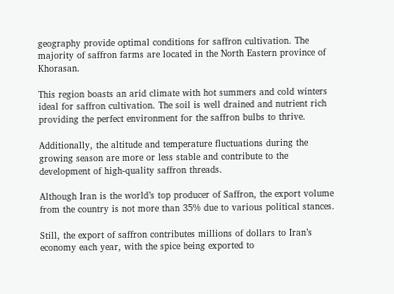geography provide optimal conditions for saffron cultivation. The majority of saffron farms are located in the North Eastern province of Khorasan.

This region boasts an arid climate with hot summers and cold winters ideal for saffron cultivation. The soil is well drained and nutrient rich providing the perfect environment for the saffron bulbs to thrive.

Additionally, the altitude and temperature fluctuations during the growing season are more or less stable and contribute to the development of high-quality saffron threads.

Although Iran is the world’s top producer of Saffron, the export volume from the country is not more than 35% due to various political stances.

Still, the export of saffron contributes millions of dollars to Iran’s economy each year, with the spice being exported to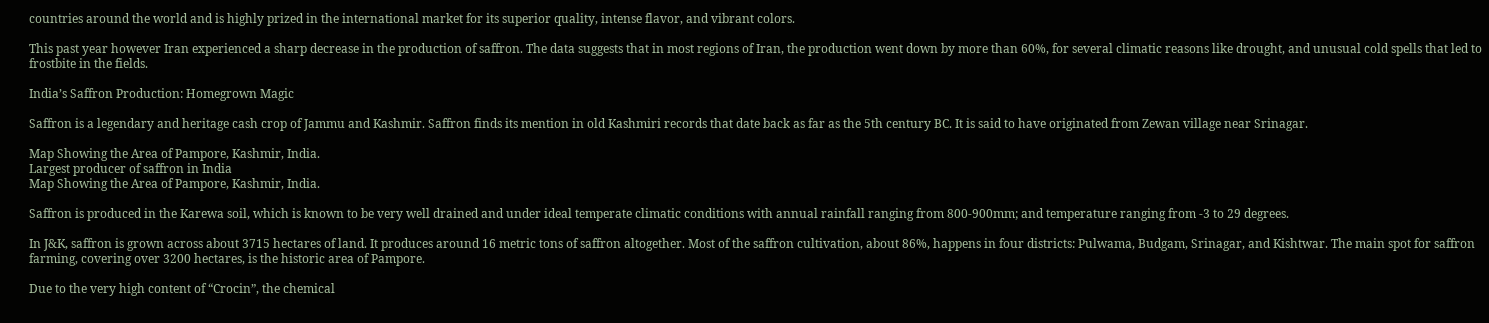countries around the world and is highly prized in the international market for its superior quality, intense flavor, and vibrant colors.

This past year however Iran experienced a sharp decrease in the production of saffron. The data suggests that in most regions of Iran, the production went down by more than 60%, for several climatic reasons like drought, and unusual cold spells that led to frostbite in the fields.

India’s Saffron Production: Homegrown Magic

Saffron is a legendary and heritage cash crop of Jammu and Kashmir. Saffron finds its mention in old Kashmiri records that date back as far as the 5th century BC. It is said to have originated from Zewan village near Srinagar.

Map Showing the Area of Pampore, Kashmir, India.
Largest producer of saffron in India
Map Showing the Area of Pampore, Kashmir, India.

Saffron is produced in the Karewa soil, which is known to be very well drained and under ideal temperate climatic conditions with annual rainfall ranging from 800-900mm; and temperature ranging from -3 to 29 degrees.

In J&K, saffron is grown across about 3715 hectares of land. It produces around 16 metric tons of saffron altogether. Most of the saffron cultivation, about 86%, happens in four districts: Pulwama, Budgam, Srinagar, and Kishtwar. The main spot for saffron farming, covering over 3200 hectares, is the historic area of Pampore.

Due to the very high content of “Crocin”, the chemical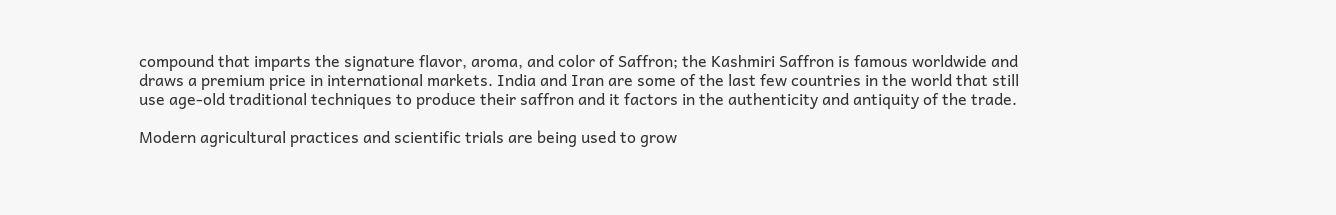compound that imparts the signature flavor, aroma, and color of Saffron; the Kashmiri Saffron is famous worldwide and draws a premium price in international markets. India and Iran are some of the last few countries in the world that still use age-old traditional techniques to produce their saffron and it factors in the authenticity and antiquity of the trade.

Modern agricultural practices and scientific trials are being used to grow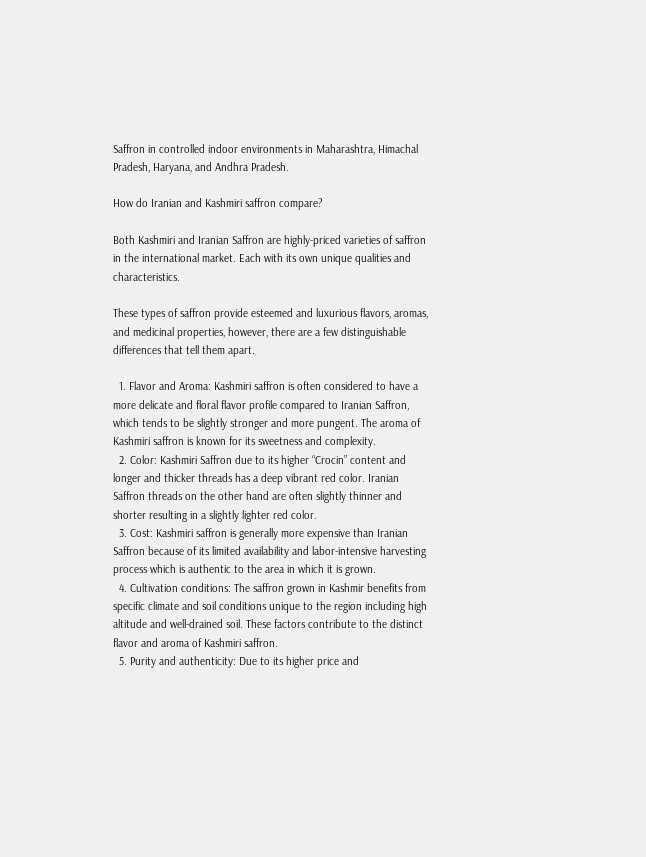Saffron in controlled indoor environments in Maharashtra, Himachal Pradesh, Haryana, and Andhra Pradesh.

How do Iranian and Kashmiri saffron compare?

Both Kashmiri and Iranian Saffron are highly-priced varieties of saffron in the international market. Each with its own unique qualities and characteristics.

These types of saffron provide esteemed and luxurious flavors, aromas, and medicinal properties, however, there are a few distinguishable differences that tell them apart.

  1. Flavor and Aroma: Kashmiri saffron is often considered to have a more delicate and floral flavor profile compared to Iranian Saffron, which tends to be slightly stronger and more pungent. The aroma of Kashmiri saffron is known for its sweetness and complexity.
  2. Color: Kashmiri Saffron due to its higher “Crocin” content and longer and thicker threads has a deep vibrant red color. Iranian Saffron threads on the other hand are often slightly thinner and shorter resulting in a slightly lighter red color.
  3. Cost: Kashmiri saffron is generally more expensive than Iranian Saffron because of its limited availability and labor-intensive harvesting process which is authentic to the area in which it is grown.
  4. Cultivation conditions: The saffron grown in Kashmir benefits from specific climate and soil conditions unique to the region including high altitude and well-drained soil. These factors contribute to the distinct flavor and aroma of Kashmiri saffron.
  5. Purity and authenticity: Due to its higher price and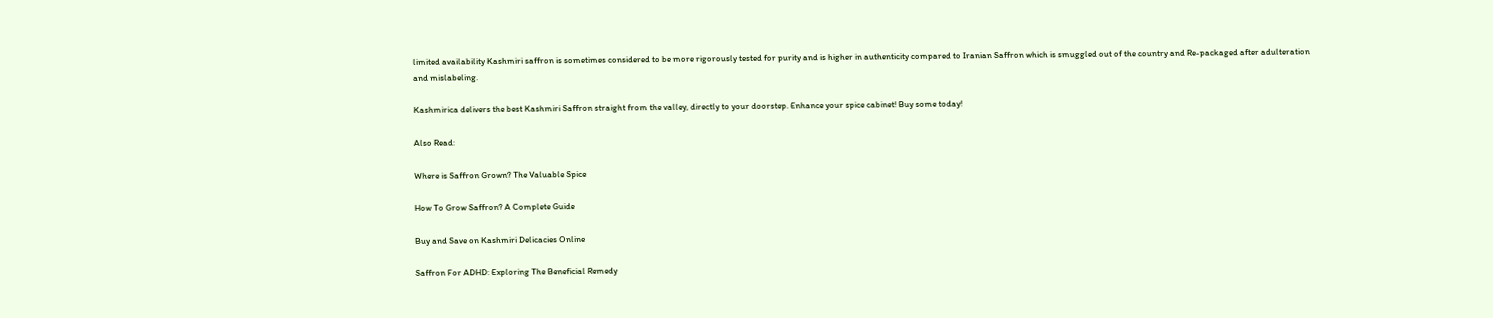limited availability Kashmiri saffron is sometimes considered to be more rigorously tested for purity and is higher in authenticity compared to Iranian Saffron which is smuggled out of the country and Re-packaged after adulteration and mislabeling.

Kashmirica delivers the best Kashmiri Saffron straight from the valley, directly to your doorstep. Enhance your spice cabinet! Buy some today!

Also Read:

Where is Saffron Grown? The Valuable Spice

How To Grow Saffron? A Complete Guide

Buy and Save on Kashmiri Delicacies Online

Saffron For ADHD: Exploring The Beneficial Remedy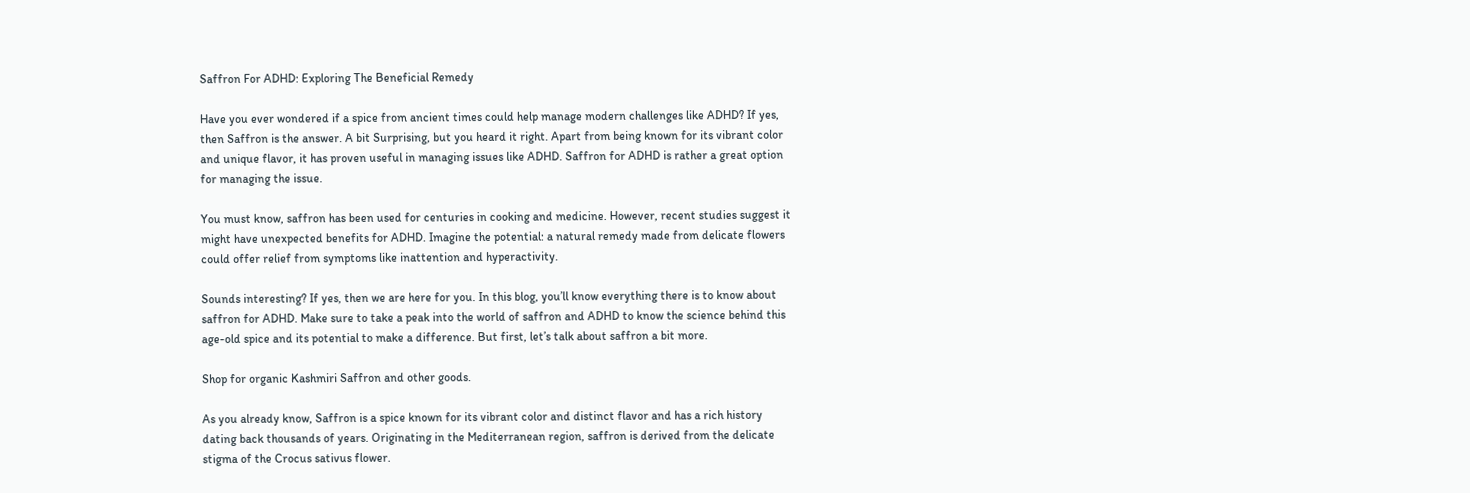Saffron For ADHD: Exploring The Beneficial Remedy

Have you ever wondered if a spice from ancient times could help manage modern challenges like ADHD? If yes, then Saffron is the answer. A bit Surprising, but you heard it right. Apart from being known for its vibrant color and unique flavor, it has proven useful in managing issues like ADHD. Saffron for ADHD is rather a great option for managing the issue.

You must know, saffron has been used for centuries in cooking and medicine. However, recent studies suggest it might have unexpected benefits for ADHD. Imagine the potential: a natural remedy made from delicate flowers could offer relief from symptoms like inattention and hyperactivity.

Sounds interesting? If yes, then we are here for you. In this blog, you’ll know everything there is to know about saffron for ADHD. Make sure to take a peak into the world of saffron and ADHD to know the science behind this age-old spice and its potential to make a difference. But first, let’s talk about saffron a bit more.

Shop for organic Kashmiri Saffron and other goods.

As you already know, Saffron is a spice known for its vibrant color and distinct flavor and has a rich history dating back thousands of years. Originating in the Mediterranean region, saffron is derived from the delicate stigma of the Crocus sativus flower.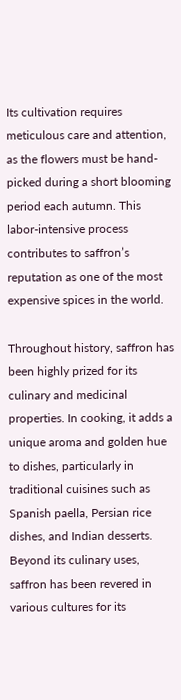Its cultivation requires meticulous care and attention, as the flowers must be hand-picked during a short blooming period each autumn. This labor-intensive process contributes to saffron’s reputation as one of the most expensive spices in the world.

Throughout history, saffron has been highly prized for its culinary and medicinal properties. In cooking, it adds a unique aroma and golden hue to dishes, particularly in traditional cuisines such as Spanish paella, Persian rice dishes, and Indian desserts. Beyond its culinary uses, saffron has been revered in various cultures for its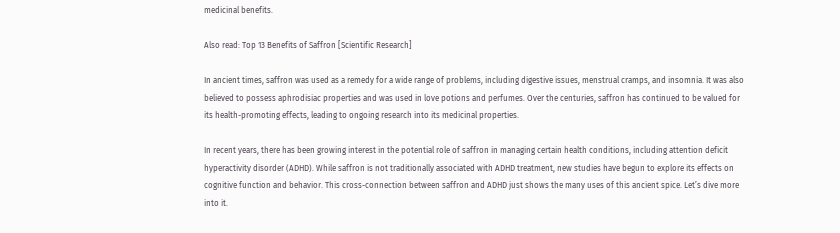medicinal benefits.

Also read: Top 13 Benefits of Saffron [Scientific Research]

In ancient times, saffron was used as a remedy for a wide range of problems, including digestive issues, menstrual cramps, and insomnia. It was also believed to possess aphrodisiac properties and was used in love potions and perfumes. Over the centuries, saffron has continued to be valued for its health-promoting effects, leading to ongoing research into its medicinal properties.

In recent years, there has been growing interest in the potential role of saffron in managing certain health conditions, including attention deficit hyperactivity disorder (ADHD). While saffron is not traditionally associated with ADHD treatment, new studies have begun to explore its effects on cognitive function and behavior. This cross-connection between saffron and ADHD just shows the many uses of this ancient spice. Let’s dive more into it.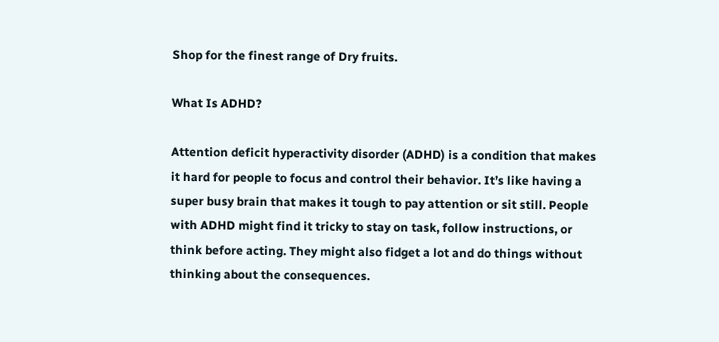Shop for the finest range of Dry fruits.

What Is ADHD?

Attention deficit hyperactivity disorder (ADHD) is a condition that makes it hard for people to focus and control their behavior. It’s like having a super busy brain that makes it tough to pay attention or sit still. People with ADHD might find it tricky to stay on task, follow instructions, or think before acting. They might also fidget a lot and do things without thinking about the consequences.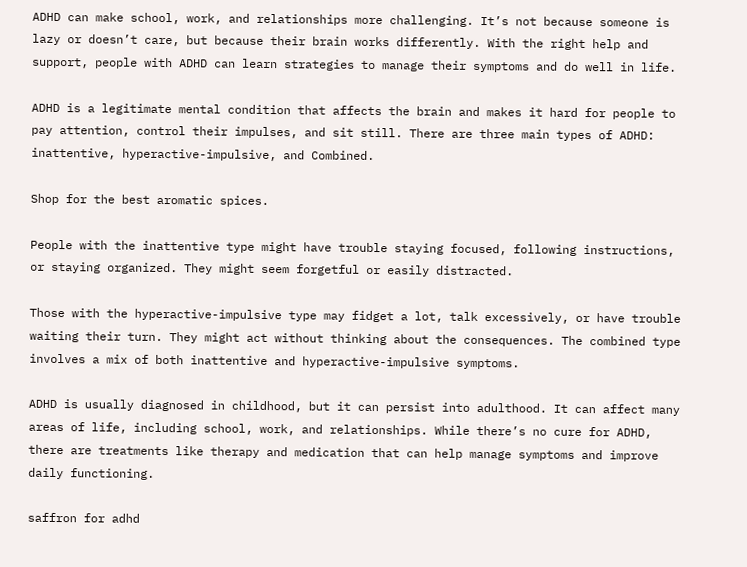ADHD can make school, work, and relationships more challenging. It’s not because someone is lazy or doesn’t care, but because their brain works differently. With the right help and support, people with ADHD can learn strategies to manage their symptoms and do well in life.

ADHD is a legitimate mental condition that affects the brain and makes it hard for people to pay attention, control their impulses, and sit still. There are three main types of ADHD: inattentive, hyperactive-impulsive, and Combined.

Shop for the best aromatic spices.

People with the inattentive type might have trouble staying focused, following instructions, or staying organized. They might seem forgetful or easily distracted.

Those with the hyperactive-impulsive type may fidget a lot, talk excessively, or have trouble waiting their turn. They might act without thinking about the consequences. The combined type involves a mix of both inattentive and hyperactive-impulsive symptoms.

ADHD is usually diagnosed in childhood, but it can persist into adulthood. It can affect many areas of life, including school, work, and relationships. While there’s no cure for ADHD, there are treatments like therapy and medication that can help manage symptoms and improve daily functioning.

saffron for adhd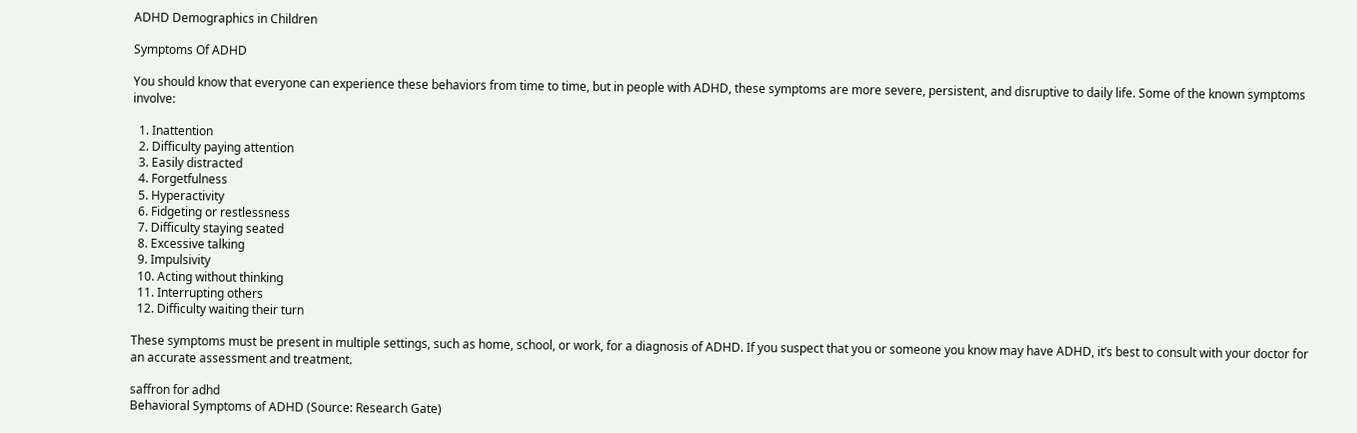ADHD Demographics in Children

Symptoms Of ADHD

You should know that everyone can experience these behaviors from time to time, but in people with ADHD, these symptoms are more severe, persistent, and disruptive to daily life. Some of the known symptoms involve:

  1. Inattention
  2. Difficulty paying attention
  3. Easily distracted
  4. Forgetfulness
  5. Hyperactivity
  6. Fidgeting or restlessness
  7. Difficulty staying seated
  8. Excessive talking
  9. Impulsivity
  10. Acting without thinking
  11. Interrupting others
  12. Difficulty waiting their turn

These symptoms must be present in multiple settings, such as home, school, or work, for a diagnosis of ADHD. If you suspect that you or someone you know may have ADHD, it’s best to consult with your doctor for an accurate assessment and treatment.

saffron for adhd
Behavioral Symptoms of ADHD (Source: Research Gate)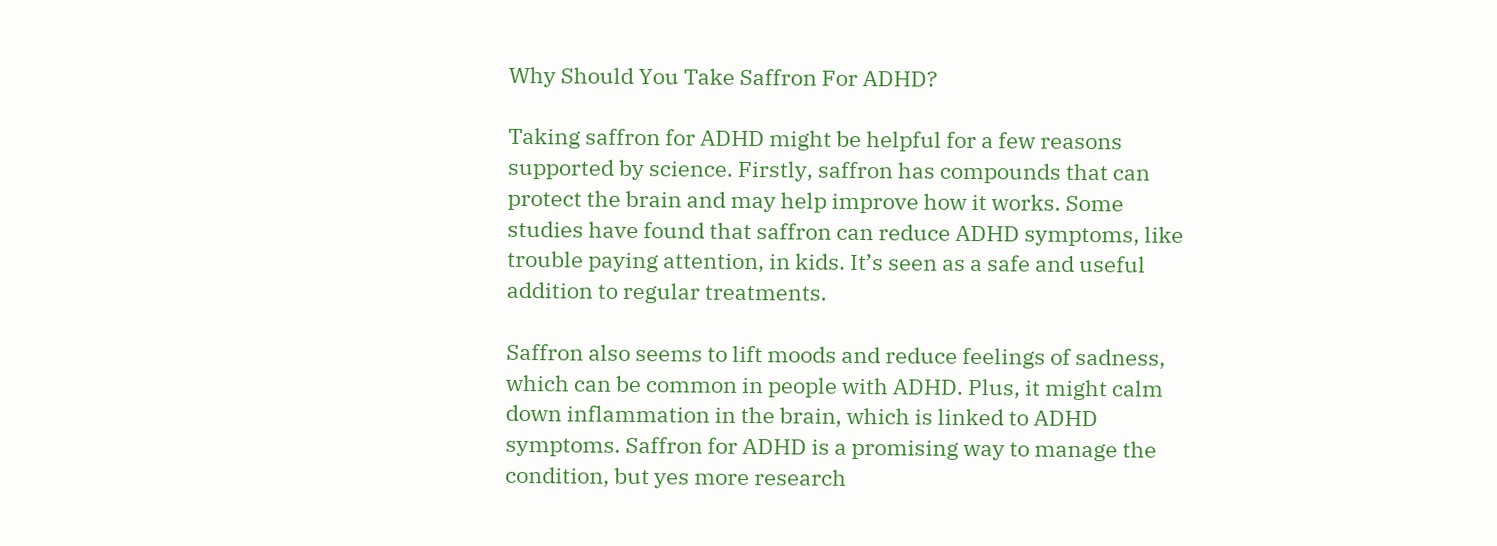Why Should You Take Saffron For ADHD?

Taking saffron for ADHD might be helpful for a few reasons supported by science. Firstly, saffron has compounds that can protect the brain and may help improve how it works. Some studies have found that saffron can reduce ADHD symptoms, like trouble paying attention, in kids. It’s seen as a safe and useful addition to regular treatments.

Saffron also seems to lift moods and reduce feelings of sadness, which can be common in people with ADHD. Plus, it might calm down inflammation in the brain, which is linked to ADHD symptoms. Saffron for ADHD is a promising way to manage the condition, but yes more research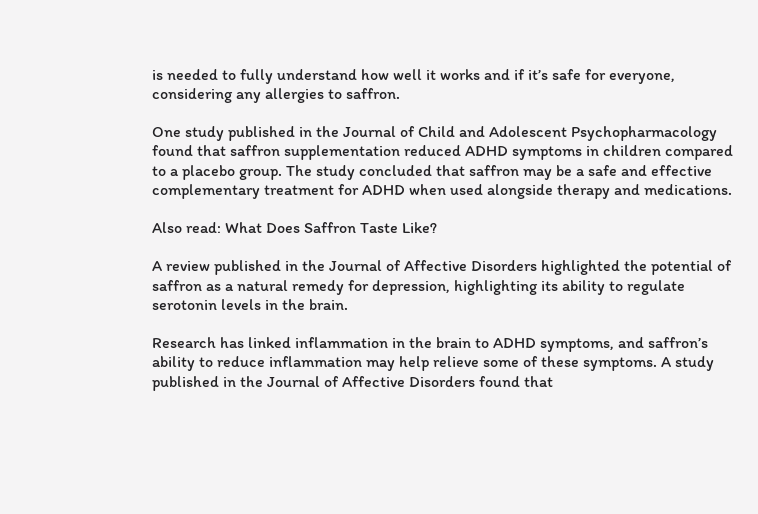is needed to fully understand how well it works and if it’s safe for everyone, considering any allergies to saffron.

One study published in the Journal of Child and Adolescent Psychopharmacology found that saffron supplementation reduced ADHD symptoms in children compared to a placebo group. The study concluded that saffron may be a safe and effective complementary treatment for ADHD when used alongside therapy and medications.

Also read: What Does Saffron Taste Like?

A review published in the Journal of Affective Disorders highlighted the potential of saffron as a natural remedy for depression, highlighting its ability to regulate serotonin levels in the brain.

Research has linked inflammation in the brain to ADHD symptoms, and saffron’s ability to reduce inflammation may help relieve some of these symptoms. A study published in the Journal of Affective Disorders found that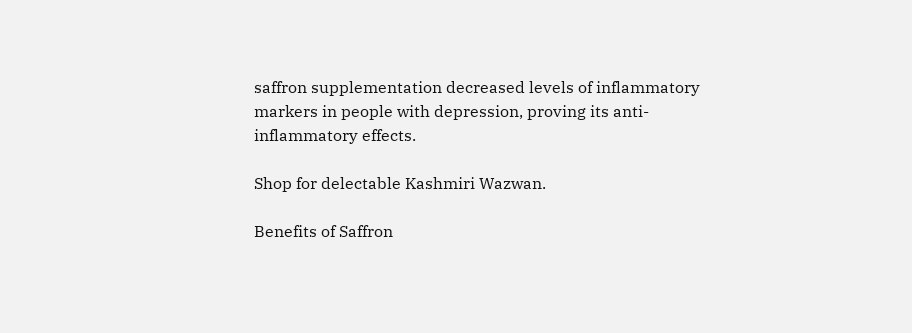saffron supplementation decreased levels of inflammatory markers in people with depression, proving its anti-inflammatory effects.

Shop for delectable Kashmiri Wazwan.

Benefits of Saffron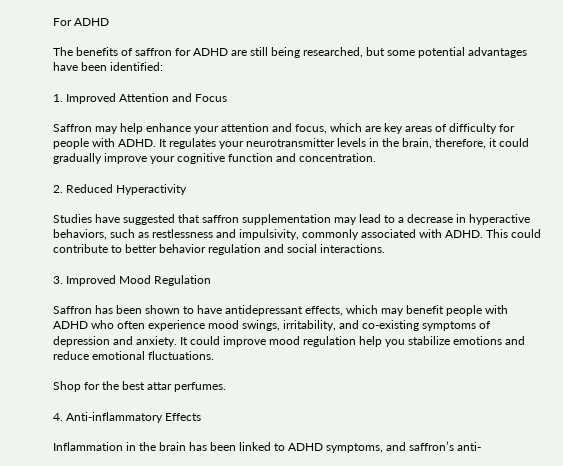For ADHD

The benefits of saffron for ADHD are still being researched, but some potential advantages have been identified:

1. Improved Attention and Focus

Saffron may help enhance your attention and focus, which are key areas of difficulty for people with ADHD. It regulates your neurotransmitter levels in the brain, therefore, it could gradually improve your cognitive function and concentration.

2. Reduced Hyperactivity

Studies have suggested that saffron supplementation may lead to a decrease in hyperactive behaviors, such as restlessness and impulsivity, commonly associated with ADHD. This could contribute to better behavior regulation and social interactions.

3. Improved Mood Regulation

Saffron has been shown to have antidepressant effects, which may benefit people with ADHD who often experience mood swings, irritability, and co-existing symptoms of depression and anxiety. It could improve mood regulation help you stabilize emotions and reduce emotional fluctuations.

Shop for the best attar perfumes.

4. Anti-inflammatory Effects

Inflammation in the brain has been linked to ADHD symptoms, and saffron’s anti-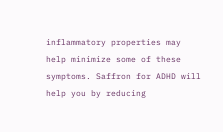inflammatory properties may help minimize some of these symptoms. Saffron for ADHD will help you by reducing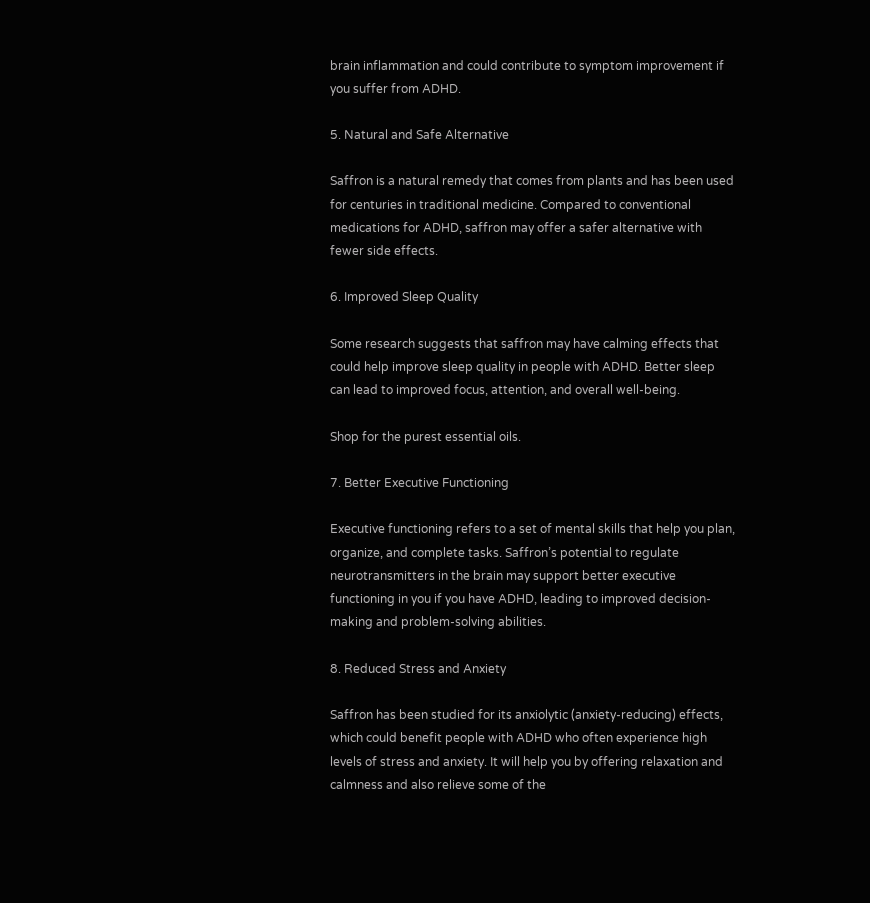brain inflammation and could contribute to symptom improvement if you suffer from ADHD.

5. Natural and Safe Alternative

Saffron is a natural remedy that comes from plants and has been used for centuries in traditional medicine. Compared to conventional medications for ADHD, saffron may offer a safer alternative with fewer side effects.

6. Improved Sleep Quality

Some research suggests that saffron may have calming effects that could help improve sleep quality in people with ADHD. Better sleep can lead to improved focus, attention, and overall well-being.

Shop for the purest essential oils.

7. Better Executive Functioning

Executive functioning refers to a set of mental skills that help you plan, organize, and complete tasks. Saffron’s potential to regulate neurotransmitters in the brain may support better executive functioning in you if you have ADHD, leading to improved decision-making and problem-solving abilities.

8. Reduced Stress and Anxiety

Saffron has been studied for its anxiolytic (anxiety-reducing) effects, which could benefit people with ADHD who often experience high levels of stress and anxiety. It will help you by offering relaxation and calmness and also relieve some of the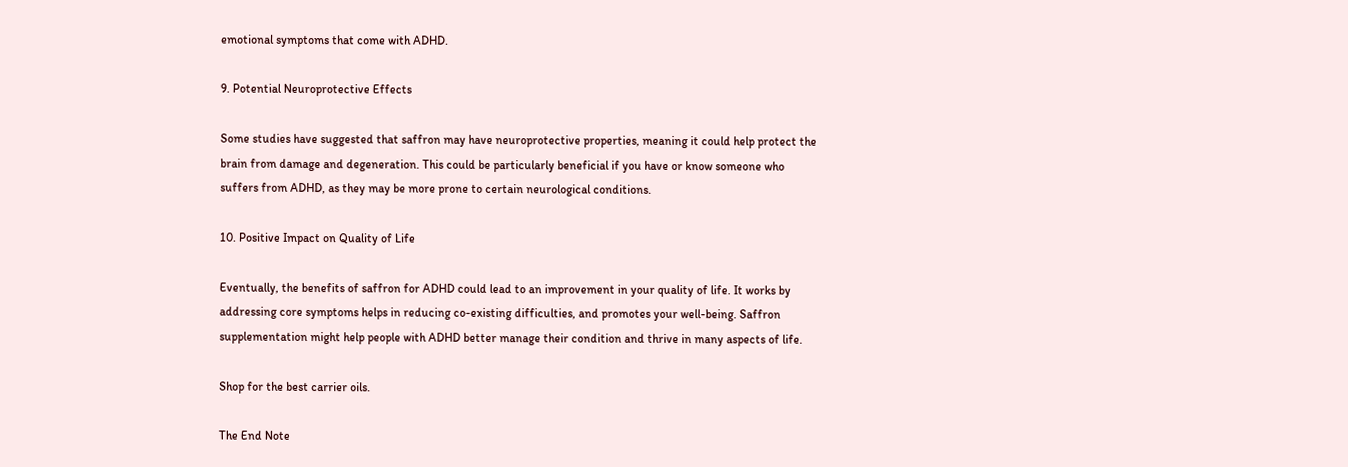emotional symptoms that come with ADHD.

9. Potential Neuroprotective Effects

Some studies have suggested that saffron may have neuroprotective properties, meaning it could help protect the brain from damage and degeneration. This could be particularly beneficial if you have or know someone who suffers from ADHD, as they may be more prone to certain neurological conditions.

10. Positive Impact on Quality of Life

Eventually, the benefits of saffron for ADHD could lead to an improvement in your quality of life. It works by addressing core symptoms helps in reducing co-existing difficulties, and promotes your well-being. Saffron supplementation might help people with ADHD better manage their condition and thrive in many aspects of life.

Shop for the best carrier oils.

The End Note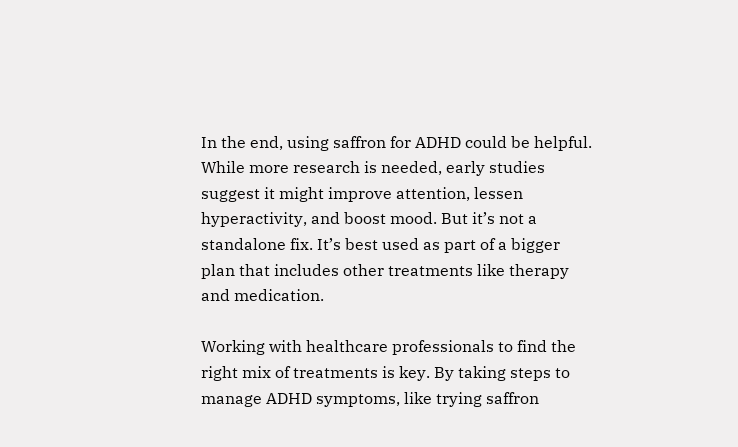In the end, using saffron for ADHD could be helpful. While more research is needed, early studies suggest it might improve attention, lessen hyperactivity, and boost mood. But it’s not a standalone fix. It’s best used as part of a bigger plan that includes other treatments like therapy and medication.

Working with healthcare professionals to find the right mix of treatments is key. By taking steps to manage ADHD symptoms, like trying saffron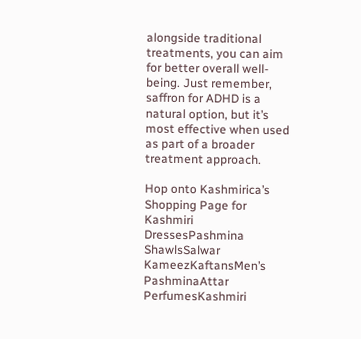alongside traditional treatments, you can aim for better overall well-being. Just remember, saffron for ADHD is a natural option, but it’s most effective when used as part of a broader treatment approach.

Hop onto Kashmirica’s Shopping Page for Kashmiri DressesPashmina ShawlsSalwar KameezKaftansMen’s PashminaAttar PerfumesKashmiri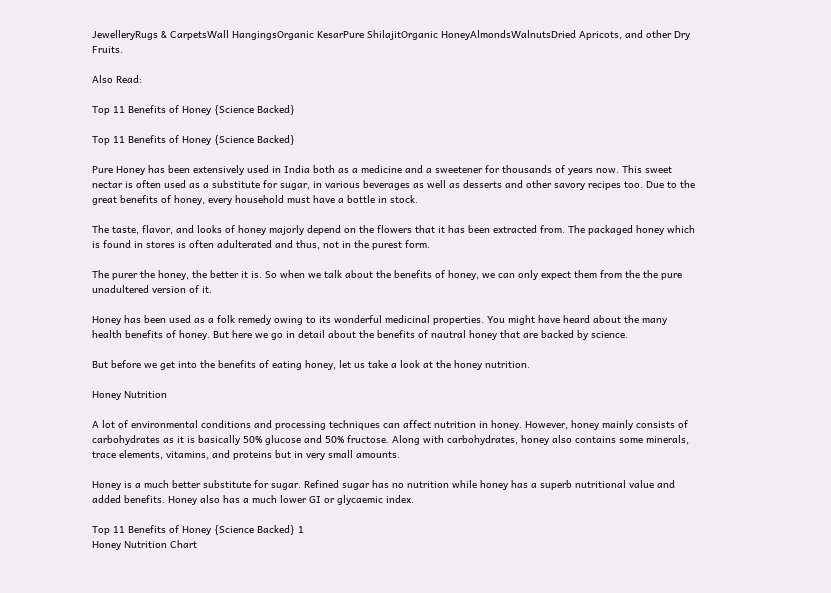JewelleryRugs & CarpetsWall HangingsOrganic KesarPure ShilajitOrganic HoneyAlmondsWalnutsDried Apricots, and other Dry Fruits.

Also Read:

Top 11 Benefits of Honey {Science Backed}

Top 11 Benefits of Honey {Science Backed}

Pure Honey has been extensively used in India both as a medicine and a sweetener for thousands of years now. This sweet nectar is often used as a substitute for sugar, in various beverages as well as desserts and other savory recipes too. Due to the great benefits of honey, every household must have a bottle in stock.

The taste, flavor, and looks of honey majorly depend on the flowers that it has been extracted from. The packaged honey which is found in stores is often adulterated and thus, not in the purest form.

The purer the honey, the better it is. So when we talk about the benefits of honey, we can only expect them from the the pure unadultered version of it.

Honey has been used as a folk remedy owing to its wonderful medicinal properties. You might have heard about the many health benefits of honey. But here we go in detail about the benefits of nautral honey that are backed by science.

But before we get into the benefits of eating honey, let us take a look at the honey nutrition.

Honey Nutrition

A lot of environmental conditions and processing techniques can affect nutrition in honey. However, honey mainly consists of carbohydrates as it is basically 50% glucose and 50% fructose. Along with carbohydrates, honey also contains some minerals, trace elements, vitamins, and proteins but in very small amounts.

Honey is a much better substitute for sugar. Refined sugar has no nutrition while honey has a superb nutritional value and added benefits. Honey also has a much lower GI or glycaemic index.

Top 11 Benefits of Honey {Science Backed} 1
Honey Nutrition Chart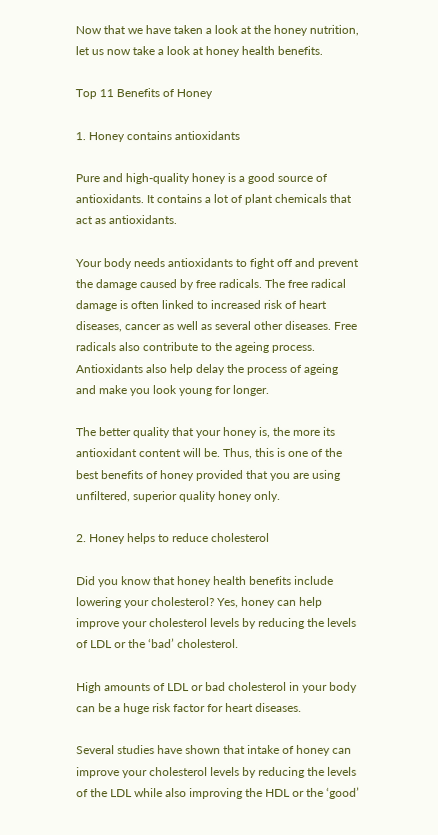Now that we have taken a look at the honey nutrition, let us now take a look at honey health benefits.

Top 11 Benefits of Honey

1. Honey contains antioxidants

Pure and high-quality honey is a good source of antioxidants. It contains a lot of plant chemicals that act as antioxidants.

Your body needs antioxidants to fight off and prevent the damage caused by free radicals. The free radical damage is often linked to increased risk of heart diseases, cancer as well as several other diseases. Free radicals also contribute to the ageing process. Antioxidants also help delay the process of ageing and make you look young for longer.

The better quality that your honey is, the more its antioxidant content will be. Thus, this is one of the best benefits of honey provided that you are using unfiltered, superior quality honey only.

2. Honey helps to reduce cholesterol

Did you know that honey health benefits include lowering your cholesterol? Yes, honey can help improve your cholesterol levels by reducing the levels of LDL or the ‘bad’ cholesterol.

High amounts of LDL or bad cholesterol in your body can be a huge risk factor for heart diseases.

Several studies have shown that intake of honey can improve your cholesterol levels by reducing the levels of the LDL while also improving the HDL or the ‘good’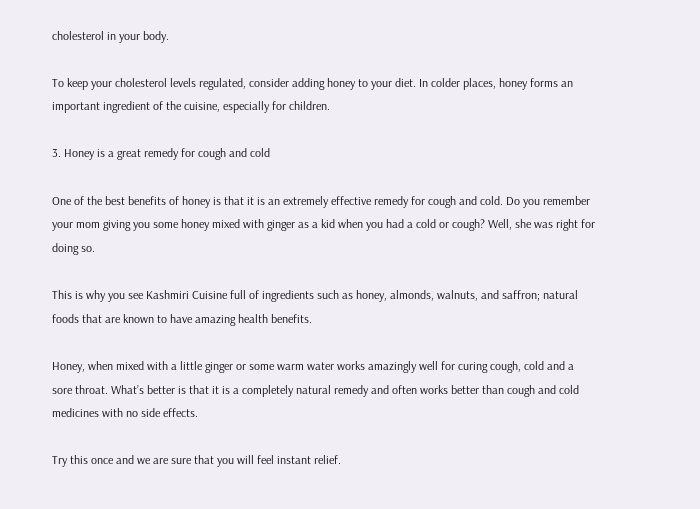cholesterol in your body.

To keep your cholesterol levels regulated, consider adding honey to your diet. In colder places, honey forms an important ingredient of the cuisine, especially for children.

3. Honey is a great remedy for cough and cold

One of the best benefits of honey is that it is an extremely effective remedy for cough and cold. Do you remember your mom giving you some honey mixed with ginger as a kid when you had a cold or cough? Well, she was right for doing so.

This is why you see Kashmiri Cuisine full of ingredients such as honey, almonds, walnuts, and saffron; natural foods that are known to have amazing health benefits.

Honey, when mixed with a little ginger or some warm water works amazingly well for curing cough, cold and a sore throat. What’s better is that it is a completely natural remedy and often works better than cough and cold medicines with no side effects.

Try this once and we are sure that you will feel instant relief.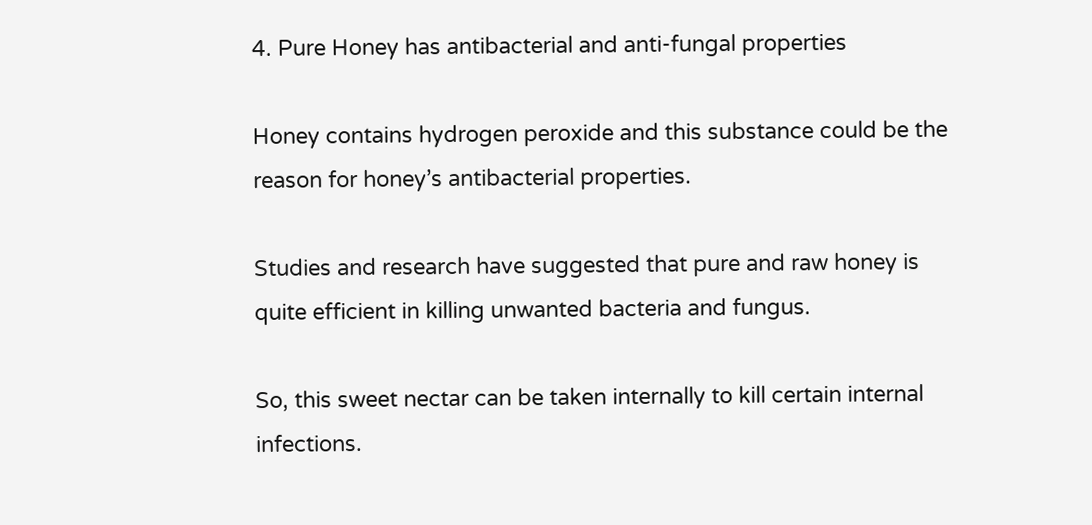4. Pure Honey has antibacterial and anti-fungal properties

Honey contains hydrogen peroxide and this substance could be the reason for honey’s antibacterial properties.

Studies and research have suggested that pure and raw honey is quite efficient in killing unwanted bacteria and fungus.

So, this sweet nectar can be taken internally to kill certain internal infections.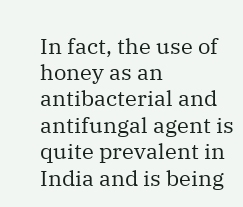In fact, the use of honey as an antibacterial and antifungal agent is quite prevalent in India and is being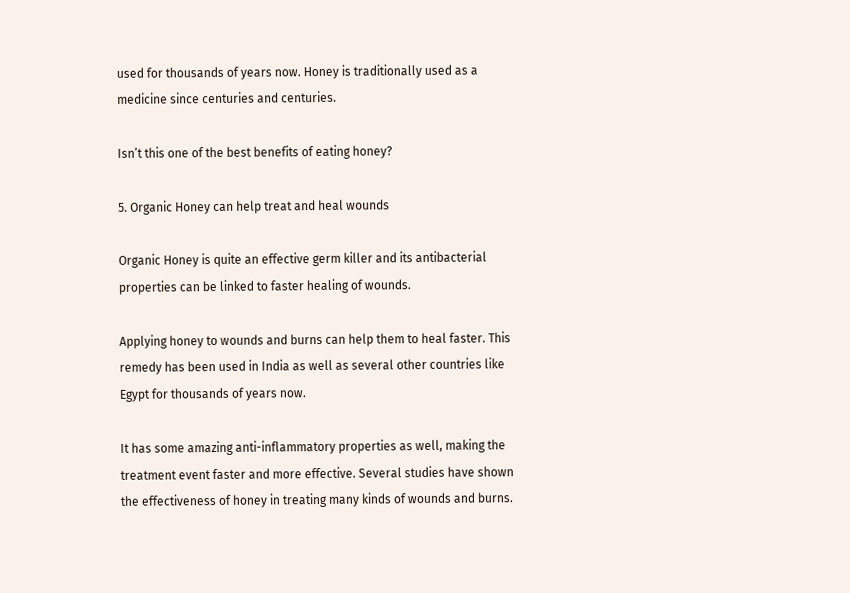used for thousands of years now. Honey is traditionally used as a medicine since centuries and centuries.

Isn’t this one of the best benefits of eating honey?

5. Organic Honey can help treat and heal wounds

Organic Honey is quite an effective germ killer and its antibacterial properties can be linked to faster healing of wounds.

Applying honey to wounds and burns can help them to heal faster. This remedy has been used in India as well as several other countries like Egypt for thousands of years now.

It has some amazing anti-inflammatory properties as well, making the treatment event faster and more effective. Several studies have shown the effectiveness of honey in treating many kinds of wounds and burns.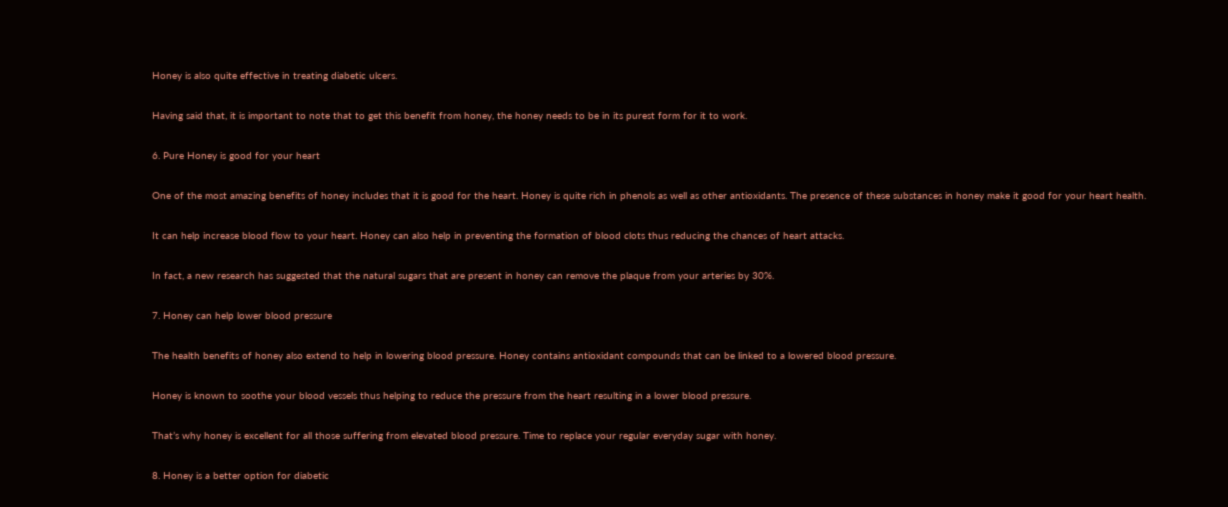Honey is also quite effective in treating diabetic ulcers.

Having said that, it is important to note that to get this benefit from honey, the honey needs to be in its purest form for it to work.

6. Pure Honey is good for your heart

One of the most amazing benefits of honey includes that it is good for the heart. Honey is quite rich in phenols as well as other antioxidants. The presence of these substances in honey make it good for your heart health.

It can help increase blood flow to your heart. Honey can also help in preventing the formation of blood clots thus reducing the chances of heart attacks.

In fact, a new research has suggested that the natural sugars that are present in honey can remove the plaque from your arteries by 30%.

7. Honey can help lower blood pressure

The health benefits of honey also extend to help in lowering blood pressure. Honey contains antioxidant compounds that can be linked to a lowered blood pressure.

Honey is known to soothe your blood vessels thus helping to reduce the pressure from the heart resulting in a lower blood pressure.

That’s why honey is excellent for all those suffering from elevated blood pressure. Time to replace your regular everyday sugar with honey.

8. Honey is a better option for diabetic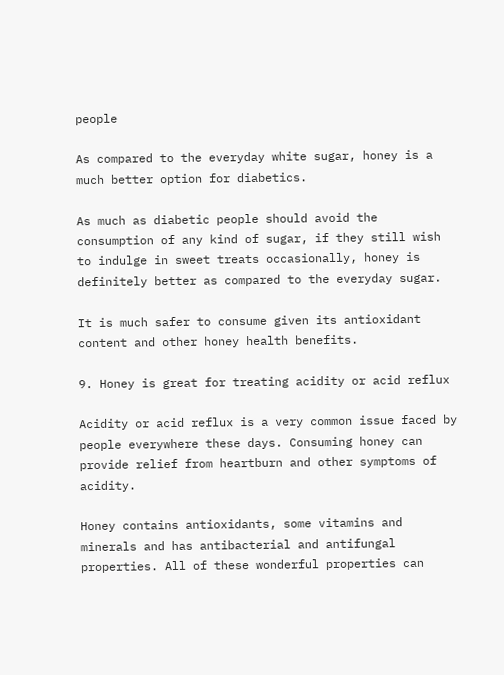people

As compared to the everyday white sugar, honey is a much better option for diabetics.

As much as diabetic people should avoid the consumption of any kind of sugar, if they still wish to indulge in sweet treats occasionally, honey is definitely better as compared to the everyday sugar.

It is much safer to consume given its antioxidant content and other honey health benefits.

9. Honey is great for treating acidity or acid reflux

Acidity or acid reflux is a very common issue faced by people everywhere these days. Consuming honey can provide relief from heartburn and other symptoms of acidity.

Honey contains antioxidants, some vitamins and minerals and has antibacterial and antifungal properties. All of these wonderful properties can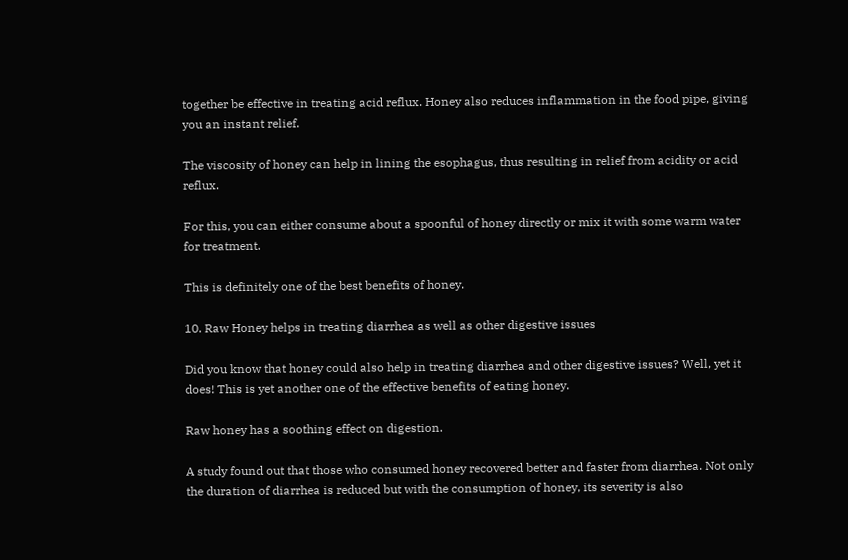together be effective in treating acid reflux. Honey also reduces inflammation in the food pipe, giving you an instant relief.

The viscosity of honey can help in lining the esophagus, thus resulting in relief from acidity or acid reflux.

For this, you can either consume about a spoonful of honey directly or mix it with some warm water for treatment.

This is definitely one of the best benefits of honey.

10. Raw Honey helps in treating diarrhea as well as other digestive issues

Did you know that honey could also help in treating diarrhea and other digestive issues? Well, yet it does! This is yet another one of the effective benefits of eating honey.

Raw honey has a soothing effect on digestion.

A study found out that those who consumed honey recovered better and faster from diarrhea. Not only the duration of diarrhea is reduced but with the consumption of honey, its severity is also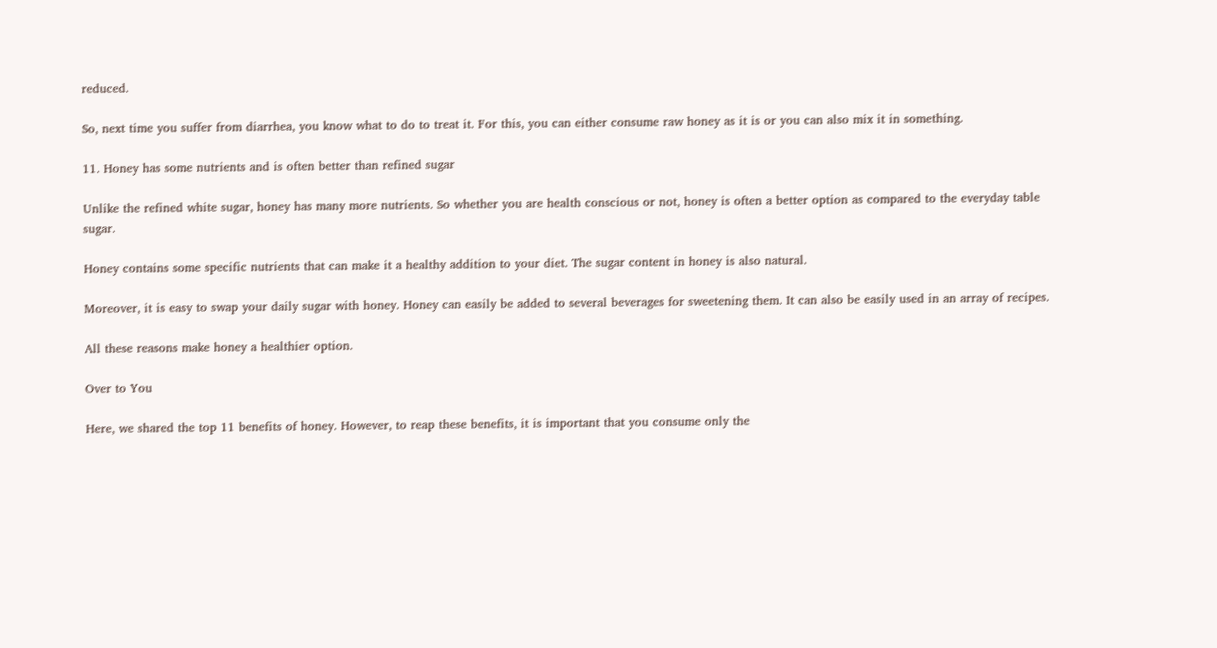reduced.

So, next time you suffer from diarrhea, you know what to do to treat it. For this, you can either consume raw honey as it is or you can also mix it in something.

11. Honey has some nutrients and is often better than refined sugar

Unlike the refined white sugar, honey has many more nutrients. So whether you are health conscious or not, honey is often a better option as compared to the everyday table sugar.

Honey contains some specific nutrients that can make it a healthy addition to your diet. The sugar content in honey is also natural.

Moreover, it is easy to swap your daily sugar with honey. Honey can easily be added to several beverages for sweetening them. It can also be easily used in an array of recipes.

All these reasons make honey a healthier option.

Over to You

Here, we shared the top 11 benefits of honey. However, to reap these benefits, it is important that you consume only the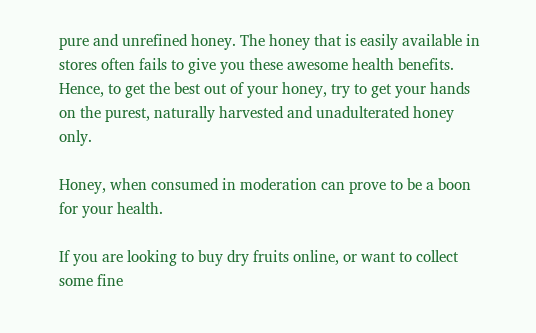pure and unrefined honey. The honey that is easily available in stores often fails to give you these awesome health benefits. Hence, to get the best out of your honey, try to get your hands on the purest, naturally harvested and unadulterated honey only.

Honey, when consumed in moderation can prove to be a boon for your health.

If you are looking to buy dry fruits online, or want to collect some fine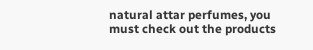natural attar perfumes, you must check out the products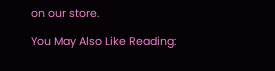on our store.

You May Also Like Reading: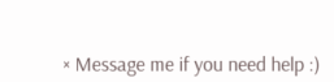× Message me if you need help :)